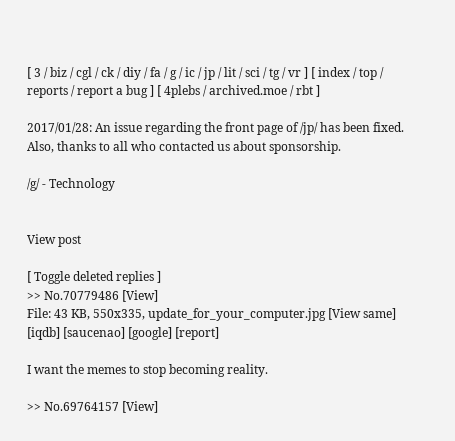[ 3 / biz / cgl / ck / diy / fa / g / ic / jp / lit / sci / tg / vr ] [ index / top / reports / report a bug ] [ 4plebs / archived.moe / rbt ]

2017/01/28: An issue regarding the front page of /jp/ has been fixed. Also, thanks to all who contacted us about sponsorship.

/g/ - Technology


View post

[ Toggle deleted replies ]
>> No.70779486 [View]
File: 43 KB, 550x335, update_for_your_computer.jpg [View same] [iqdb] [saucenao] [google] [report]

I want the memes to stop becoming reality.

>> No.69764157 [View]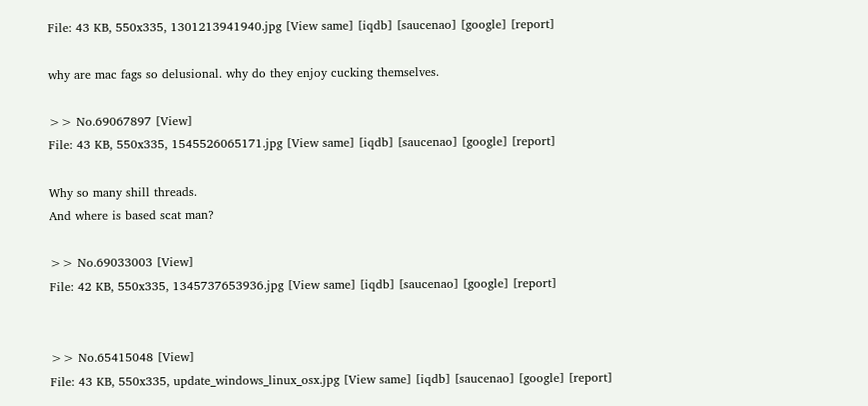File: 43 KB, 550x335, 1301213941940.jpg [View same] [iqdb] [saucenao] [google] [report]

why are mac fags so delusional. why do they enjoy cucking themselves.

>> No.69067897 [View]
File: 43 KB, 550x335, 1545526065171.jpg [View same] [iqdb] [saucenao] [google] [report]

Why so many shill threads.
And where is based scat man?

>> No.69033003 [View]
File: 42 KB, 550x335, 1345737653936.jpg [View same] [iqdb] [saucenao] [google] [report]


>> No.65415048 [View]
File: 43 KB, 550x335, update_windows_linux_osx.jpg [View same] [iqdb] [saucenao] [google] [report]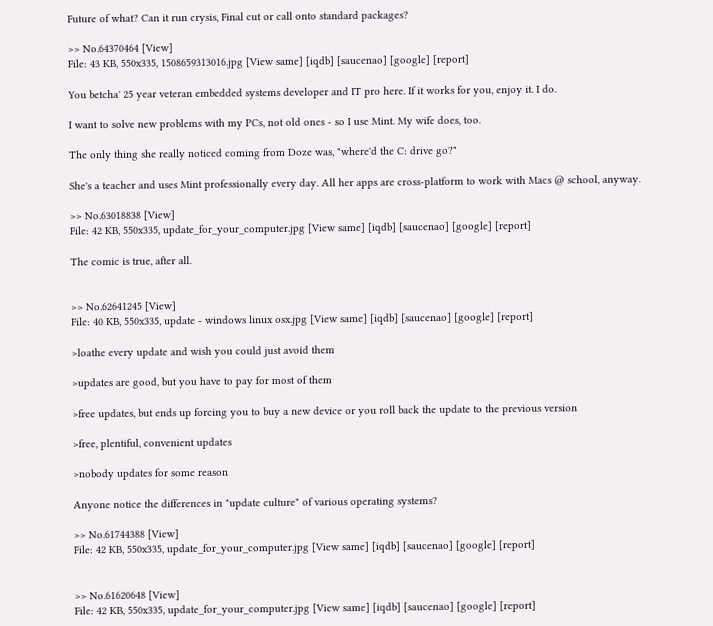Future of what? Can it run crysis, Final cut or call onto standard packages?

>> No.64370464 [View]
File: 43 KB, 550x335, 1508659313016.jpg [View same] [iqdb] [saucenao] [google] [report]

You betcha' 25 year veteran embedded systems developer and IT pro here. If it works for you, enjoy it. I do.

I want to solve new problems with my PCs, not old ones - so I use Mint. My wife does, too.

The only thing she really noticed coming from Doze was, "where'd the C: drive go?"

She's a teacher and uses Mint professionally every day. All her apps are cross-platform to work with Macs @ school, anyway.

>> No.63018838 [View]
File: 42 KB, 550x335, update_for_your_computer.jpg [View same] [iqdb] [saucenao] [google] [report]

The comic is true, after all.


>> No.62641245 [View]
File: 40 KB, 550x335, update - windows linux osx.jpg [View same] [iqdb] [saucenao] [google] [report]

>loathe every update and wish you could just avoid them

>updates are good, but you have to pay for most of them

>free updates, but ends up forcing you to buy a new device or you roll back the update to the previous version

>free, plentiful, convenient updates

>nobody updates for some reason

Anyone notice the differences in "update culture" of various operating systems?

>> No.61744388 [View]
File: 42 KB, 550x335, update_for_your_computer.jpg [View same] [iqdb] [saucenao] [google] [report]


>> No.61620648 [View]
File: 42 KB, 550x335, update_for_your_computer.jpg [View same] [iqdb] [saucenao] [google] [report]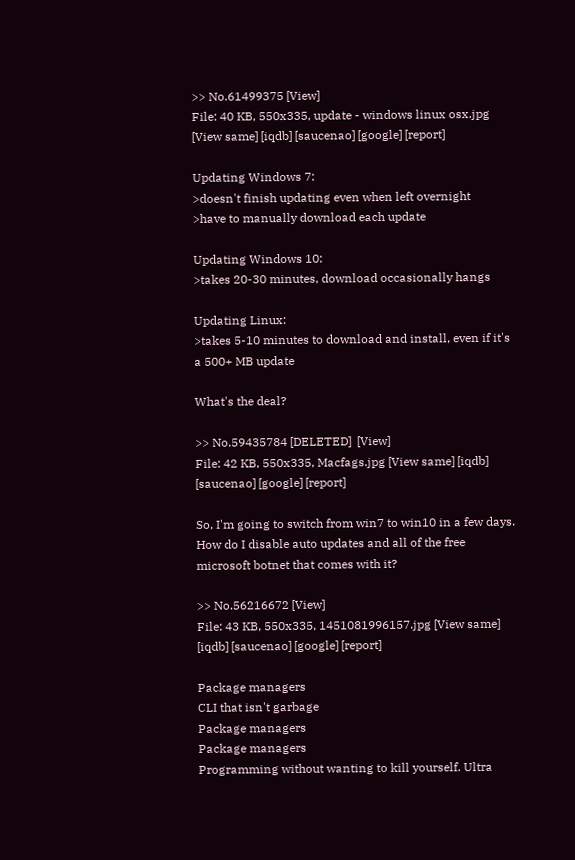>> No.61499375 [View]
File: 40 KB, 550x335, update - windows linux osx.jpg [View same] [iqdb] [saucenao] [google] [report]

Updating Windows 7:
>doesn't finish updating even when left overnight
>have to manually download each update

Updating Windows 10:
>takes 20-30 minutes, download occasionally hangs

Updating Linux:
>takes 5-10 minutes to download and install, even if it's a 500+ MB update

What's the deal?

>> No.59435784 [DELETED]  [View]
File: 42 KB, 550x335, Macfags.jpg [View same] [iqdb] [saucenao] [google] [report]

So, I'm going to switch from win7 to win10 in a few days. How do I disable auto updates and all of the free microsoft botnet that comes with it?

>> No.56216672 [View]
File: 43 KB, 550x335, 1451081996157.jpg [View same] [iqdb] [saucenao] [google] [report]

Package managers
CLI that isn't garbage
Package managers
Package managers
Programming without wanting to kill yourself. Ultra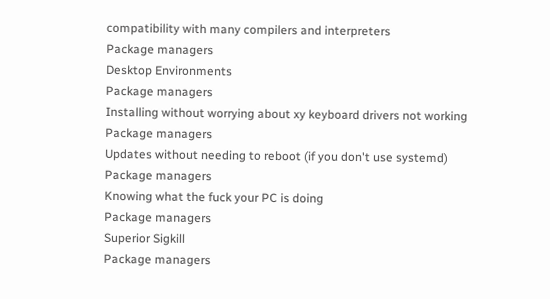compatibility with many compilers and interpreters
Package managers
Desktop Environments
Package managers
Installing without worrying about xy keyboard drivers not working
Package managers
Updates without needing to reboot (if you don't use systemd)
Package managers
Knowing what the fuck your PC is doing
Package managers
Superior Sigkill
Package managers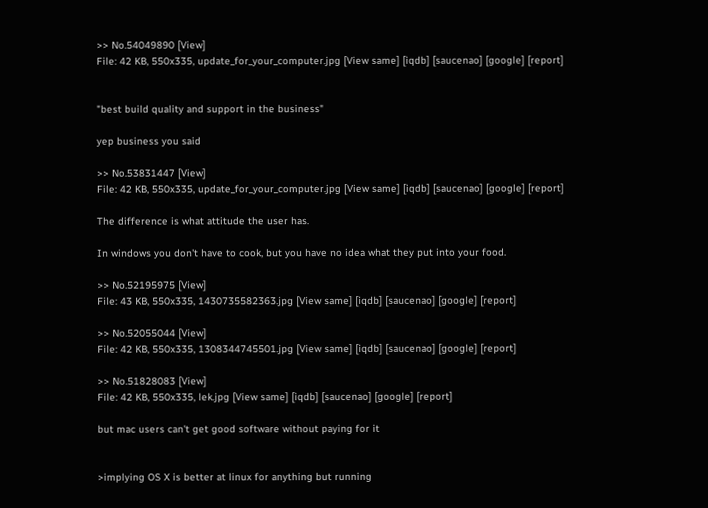>> No.54049890 [View]
File: 42 KB, 550x335, update_for_your_computer.jpg [View same] [iqdb] [saucenao] [google] [report]


"best build quality and support in the business"

yep business you said

>> No.53831447 [View]
File: 42 KB, 550x335, update_for_your_computer.jpg [View same] [iqdb] [saucenao] [google] [report]

The difference is what attitude the user has.

In windows you don't have to cook, but you have no idea what they put into your food.

>> No.52195975 [View]
File: 43 KB, 550x335, 1430735582363.jpg [View same] [iqdb] [saucenao] [google] [report]

>> No.52055044 [View]
File: 42 KB, 550x335, 1308344745501.jpg [View same] [iqdb] [saucenao] [google] [report]

>> No.51828083 [View]
File: 42 KB, 550x335, lek.jpg [View same] [iqdb] [saucenao] [google] [report]

but mac users can't get good software without paying for it


>implying OS X is better at linux for anything but running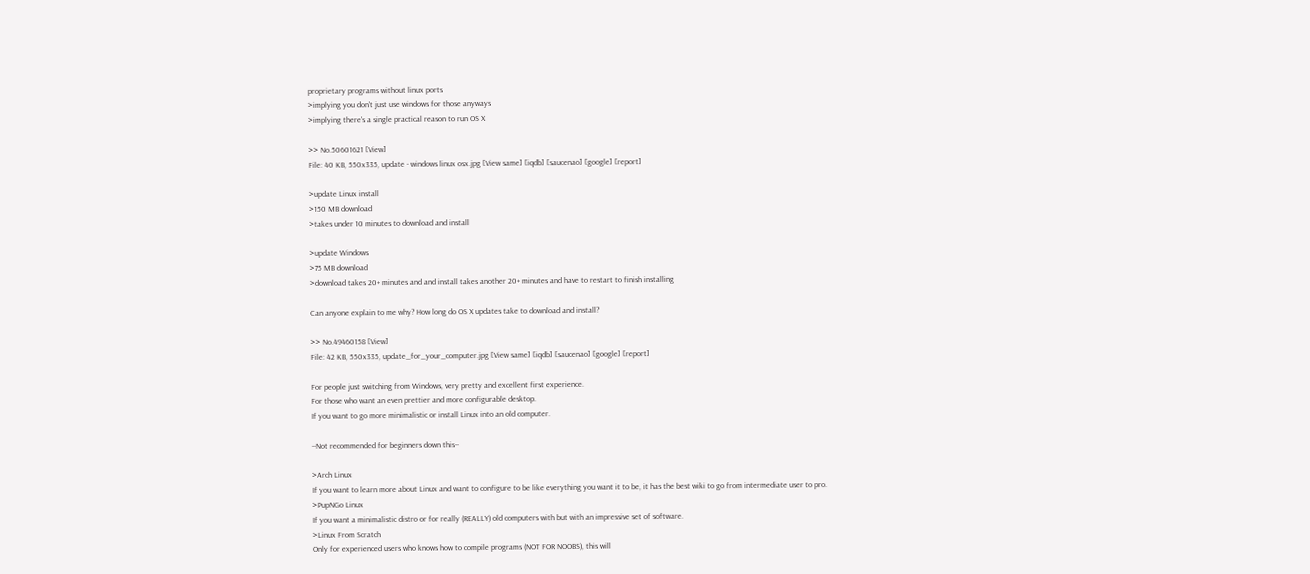proprietary programs without linux ports
>implying you don't just use windows for those anyways
>implying there's a single practical reason to run OS X

>> No.50601621 [View]
File: 40 KB, 550x335, update - windows linux osx.jpg [View same] [iqdb] [saucenao] [google] [report]

>update Linux install
>150 MB download
>takes under 10 minutes to download and install

>update Windows
>75 MB download
>download takes 20+ minutes and and install takes another 20+ minutes and have to restart to finish installing

Can anyone explain to me why? How long do OS X updates take to download and install?

>> No.49460158 [View]
File: 42 KB, 550x335, update_for_your_computer.jpg [View same] [iqdb] [saucenao] [google] [report]

For people just switching from Windows, very pretty and excellent first experience.
For those who want an even prettier and more configurable desktop.
If you want to go more minimalistic or install Linux into an old computer.

--Not recommended for beginners down this--

>Arch Linux
If you want to learn more about Linux and want to configure to be like everything you want it to be, it has the best wiki to go from intermediate user to pro.
>PupNGo Linux
If you want a minimalistic distro or for really (REALLY) old computers with but with an impressive set of software.
>Linux From Scratch
Only for experienced users who knows how to compile programs (NOT FOR NOOBS), this will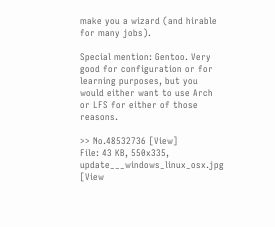make you a wizard (and hirable for many jobs).

Special mention: Gentoo. Very good for configuration or for learning purposes, but you would either want to use Arch or LFS for either of those reasons.

>> No.48532736 [View]
File: 43 KB, 550x335, update___windows_linux_osx.jpg [View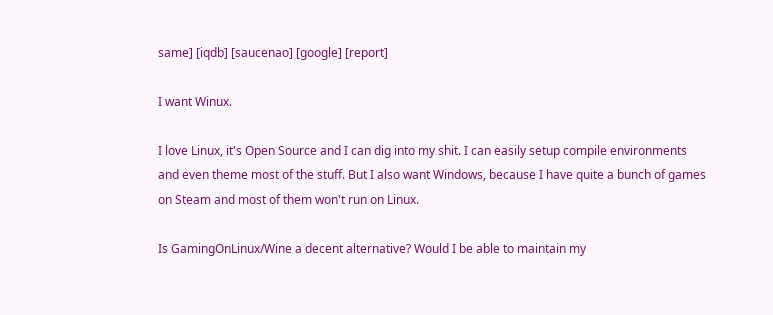same] [iqdb] [saucenao] [google] [report]

I want Winux.

I love Linux, it's Open Source and I can dig into my shit. I can easily setup compile environments and even theme most of the stuff. But I also want Windows, because I have quite a bunch of games on Steam and most of them won't run on Linux.

Is GamingOnLinux/Wine a decent alternative? Would I be able to maintain my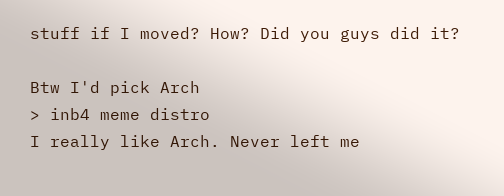stuff if I moved? How? Did you guys did it?

Btw I'd pick Arch
> inb4 meme distro
I really like Arch. Never left me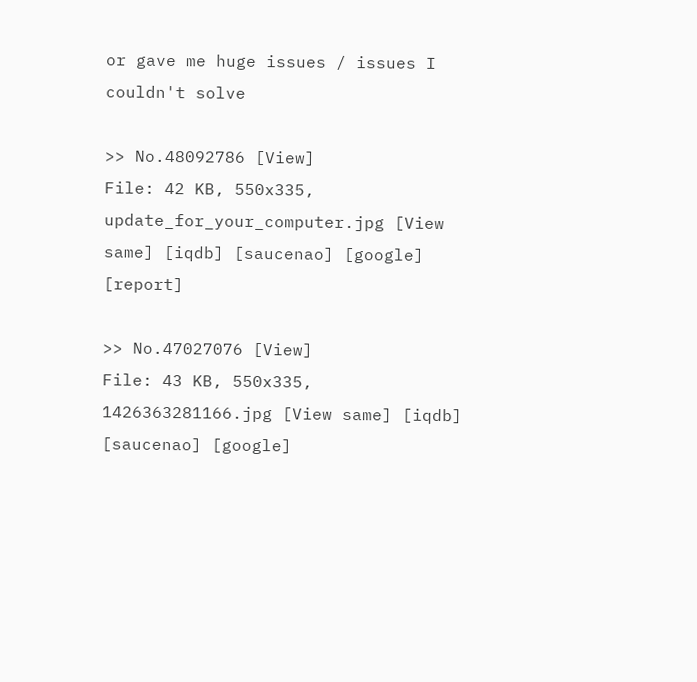or gave me huge issues / issues I couldn't solve

>> No.48092786 [View]
File: 42 KB, 550x335, update_for_your_computer.jpg [View same] [iqdb] [saucenao] [google] [report]

>> No.47027076 [View]
File: 43 KB, 550x335, 1426363281166.jpg [View same] [iqdb] [saucenao] [google]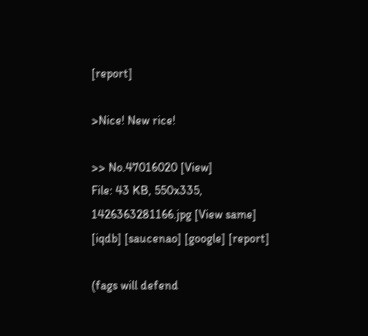[report]

>Nice! New rice!

>> No.47016020 [View]
File: 43 KB, 550x335, 1426363281166.jpg [View same] [iqdb] [saucenao] [google] [report]

(fags will defend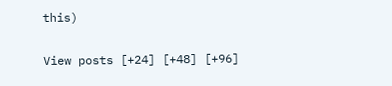this)

View posts [+24] [+48] [+96]